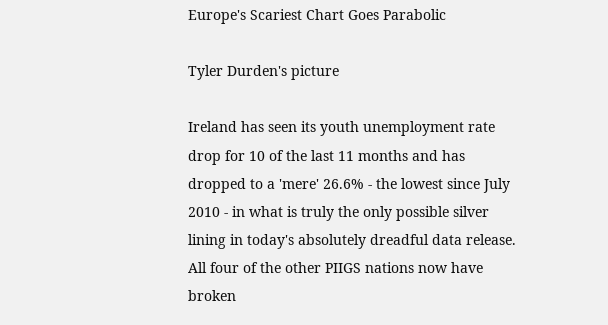Europe's Scariest Chart Goes Parabolic

Tyler Durden's picture

Ireland has seen its youth unemployment rate drop for 10 of the last 11 months and has dropped to a 'mere' 26.6% - the lowest since July 2010 - in what is truly the only possible silver lining in today's absolutely dreadful data release. All four of the other PIIGS nations now have broken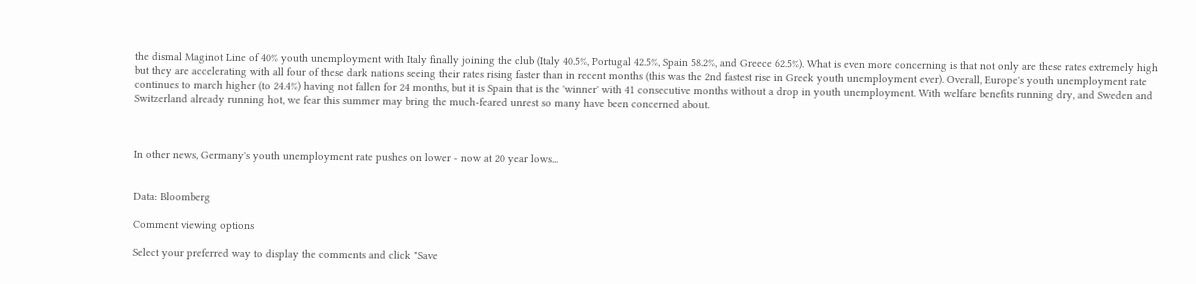the dismal Maginot Line of 40% youth unemployment with Italy finally joining the club (Italy 40.5%, Portugal 42.5%, Spain 58.2%, and Greece 62.5%). What is even more concerning is that not only are these rates extremely high but they are accelerating with all four of these dark nations seeing their rates rising faster than in recent months (this was the 2nd fastest rise in Greek youth unemployment ever). Overall, Europe's youth unemployment rate continues to march higher (to 24.4%) having not fallen for 24 months, but it is Spain that is the 'winner' with 41 consecutive months without a drop in youth unemployment. With welfare benefits running dry, and Sweden and Switzerland already running hot, we fear this summer may bring the much-feared unrest so many have been concerned about.



In other news, Germany's youth unemployment rate pushes on lower - now at 20 year lows...


Data: Bloomberg

Comment viewing options

Select your preferred way to display the comments and click "Save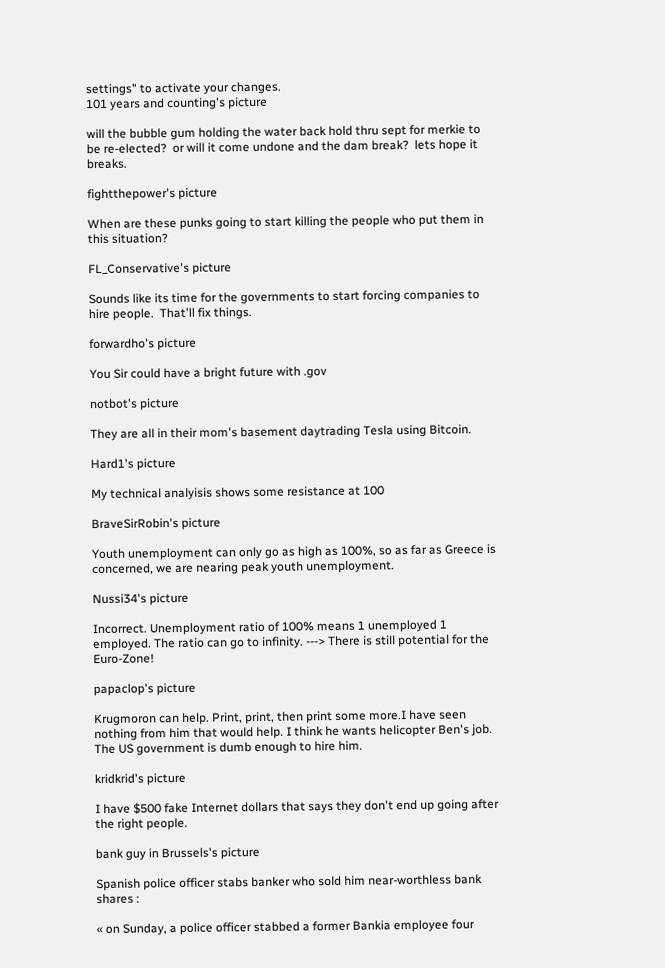settings" to activate your changes.
101 years and counting's picture

will the bubble gum holding the water back hold thru sept for merkie to be re-elected?  or will it come undone and the dam break?  lets hope it breaks.

fightthepower's picture

When are these punks going to start killing the people who put them in this situation?

FL_Conservative's picture

Sounds like its time for the governments to start forcing companies to hire people.  That'll fix things.

forwardho's picture

You Sir could have a bright future with .gov

notbot's picture

They are all in their mom's basement daytrading Tesla using Bitcoin.

Hard1's picture

My technical analyisis shows some resistance at 100

BraveSirRobin's picture

Youth unemployment can only go as high as 100%, so as far as Greece is concerned, we are nearing peak youth unemployment.

Nussi34's picture

Incorrect. Unemployment ratio of 100% means 1 unemployed 1 employed. The ratio can go to infinity. ---> There is still potential for the Euro-Zone!

papaclop's picture

Krugmoron can help. Print, print, then print some more.I have seen nothing from him that would help. I think he wants helicopter Ben's job. The US government is dumb enough to hire him.

kridkrid's picture

I have $500 fake Internet dollars that says they don't end up going after the right people.

bank guy in Brussels's picture

Spanish police officer stabs banker who sold him near-worthless bank shares :

« on Sunday, a police officer stabbed a former Bankia employee four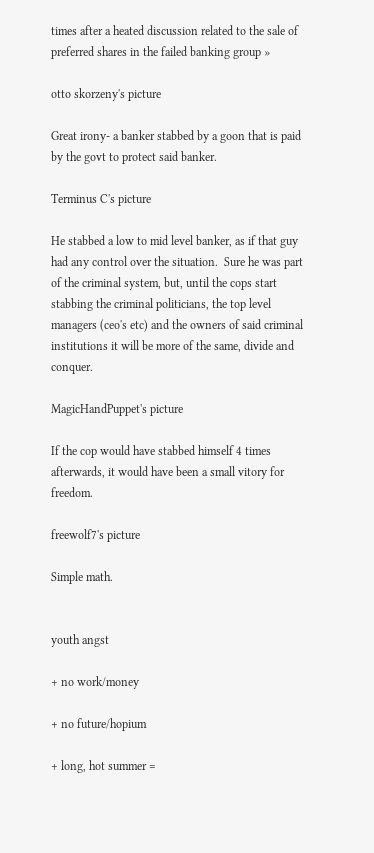times after a heated discussion related to the sale of preferred shares in the failed banking group »

otto skorzeny's picture

Great irony- a banker stabbed by a goon that is paid by the govt to protect said banker.

Terminus C's picture

He stabbed a low to mid level banker, as if that guy had any control over the situation.  Sure he was part of the criminal system, but, until the cops start stabbing the criminal politicians, the top level managers (ceo's etc) and the owners of said criminal institutions it will be more of the same, divide and conquer.

MagicHandPuppet's picture

If the cop would have stabbed himself 4 times afterwards, it would have been a small vitory for freedom.

freewolf7's picture

Simple math.


youth angst

+ no work/money

+ no future/hopium

+ long, hot summer =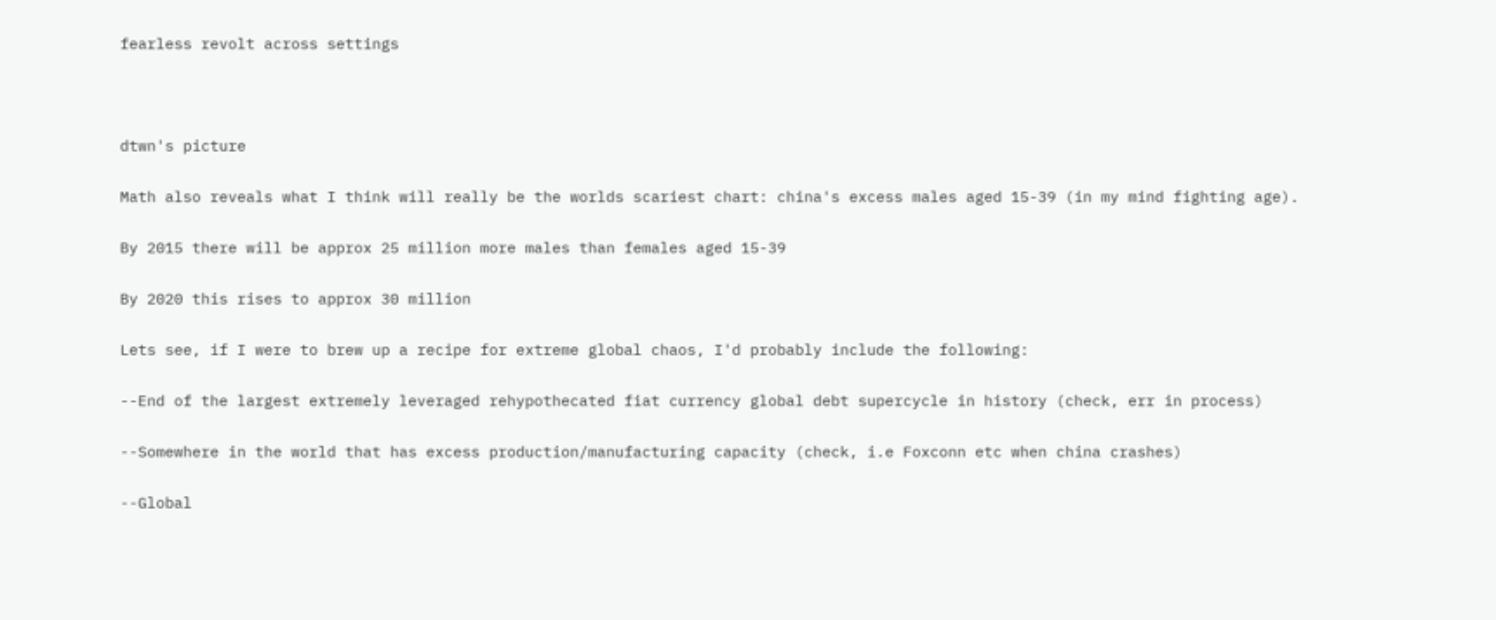fearless revolt across settings



dtwn's picture

Math also reveals what I think will really be the worlds scariest chart: china's excess males aged 15-39 (in my mind fighting age).

By 2015 there will be approx 25 million more males than females aged 15-39

By 2020 this rises to approx 30 million

Lets see, if I were to brew up a recipe for extreme global chaos, I'd probably include the following:

--End of the largest extremely leveraged rehypothecated fiat currency global debt supercycle in history (check, err in process)

--Somewhere in the world that has excess production/manufacturing capacity (check, i.e Foxconn etc when china crashes)

--Global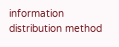information distribution method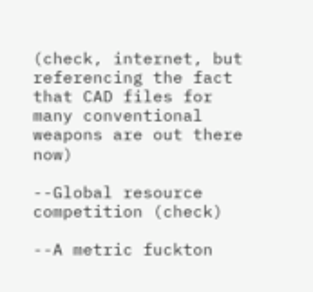(check, internet, but referencing the fact that CAD files for many conventional weapons are out there now)

--Global resource competition (check)

--A metric fuckton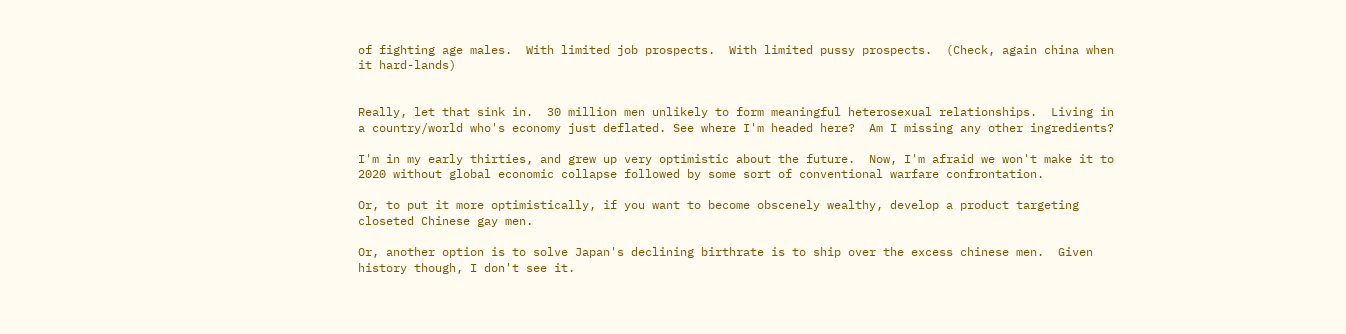of fighting age males.  With limited job prospects.  With limited pussy prospects.  (Check, again china when it hard-lands)


Really, let that sink in.  30 million men unlikely to form meaningful heterosexual relationships.  Living in a country/world who's economy just deflated. See where I'm headed here?  Am I missing any other ingredients?

I'm in my early thirties, and grew up very optimistic about the future.  Now, I'm afraid we won't make it to 2020 without global economic collapse followed by some sort of conventional warfare confrontation.

Or, to put it more optimistically, if you want to become obscenely wealthy, develop a product targeting closeted Chinese gay men.

Or, another option is to solve Japan's declining birthrate is to ship over the excess chinese men.  Given history though, I don't see it.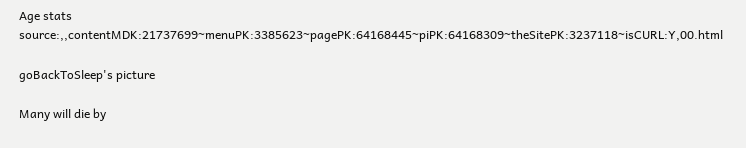Age stats source:,,contentMDK:21737699~menuPK:3385623~pagePK:64168445~piPK:64168309~theSitePK:3237118~isCURL:Y,00.html

goBackToSleep's picture

Many will die by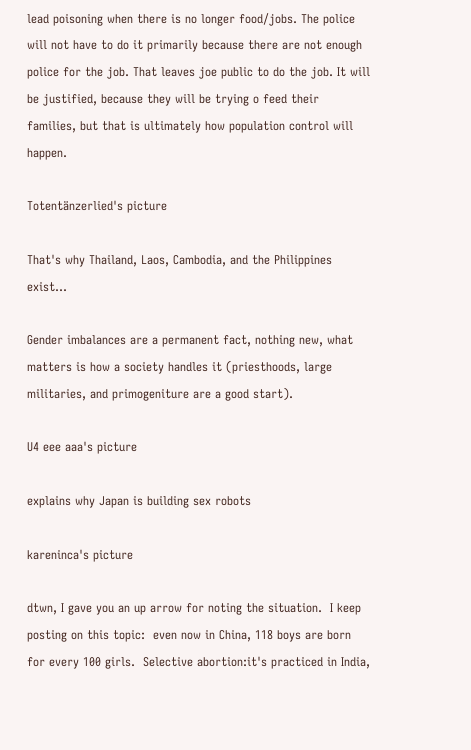lead poisoning when there is no longer food/jobs. The police will not have to do it primarily because there are not enough police for the job. That leaves joe public to do the job. It will be justified, because they will be trying o feed their families, but that is ultimately how population control will happen.

Totentänzerlied's picture

That's why Thailand, Laos, Cambodia, and the Philippines exist...

Gender imbalances are a permanent fact, nothing new, what matters is how a society handles it (priesthoods, large militaries, and primogeniture are a good start).

U4 eee aaa's picture

explains why Japan is building sex robots

kareninca's picture

dtwn, I gave you an up arrow for noting the situation.  I keep posting on this topic:  even now in China, 118 boys are born for every 100 girls.  Selective abortion:it's practiced in India,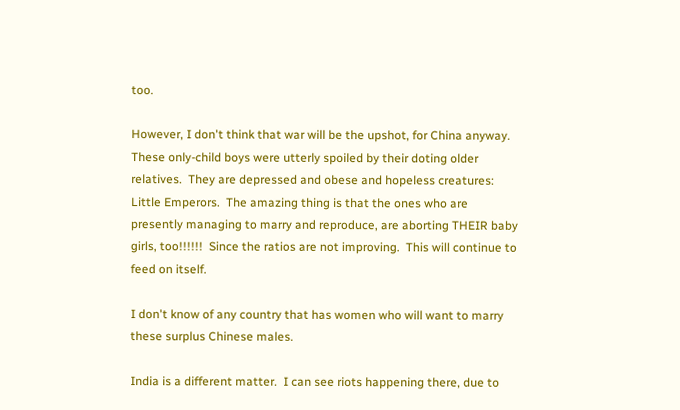too.

However, I don't think that war will be the upshot, for China anyway.  These only-child boys were utterly spoiled by their doting older relatives.  They are depressed and obese and hopeless creatures:  Little Emperors.  The amazing thing is that the ones who are presently managing to marry and reproduce, are aborting THEIR baby girls, too!!!!!!  Since the ratios are not improving.  This will continue to feed on itself.

I don't know of any country that has women who will want to marry these surplus Chinese males.

India is a different matter.  I can see riots happening there, due to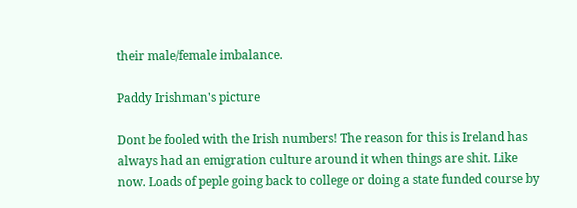their male/female imbalance.

Paddy Irishman's picture

Dont be fooled with the Irish numbers! The reason for this is Ireland has always had an emigration culture around it when things are shit. Like now. Loads of peple going back to college or doing a state funded course by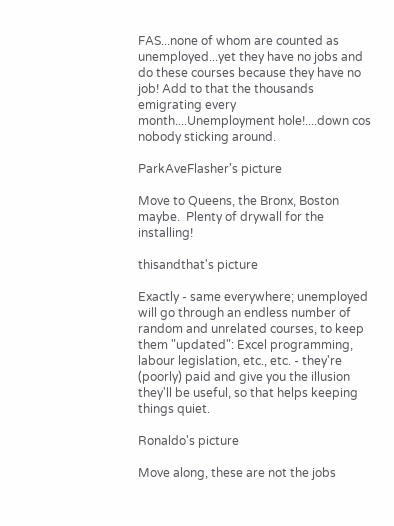FAS...none of whom are counted as unemployed...yet they have no jobs and do these courses because they have no job! Add to that the thousands emigrating every month....Unemployment hole!....down cos nobody sticking around.

ParkAveFlasher's picture

Move to Queens, the Bronx, Boston maybe.  Plenty of drywall for the installing!

thisandthat's picture

Exactly - same everywhere; unemployed will go through an endless number of random and unrelated courses, to keep them "updated": Excel programming, labour legislation, etc., etc. - they're (poorly) paid and give you the illusion they'll be useful, so that helps keeping things quiet.

Ronaldo's picture

Move along, these are not the jobs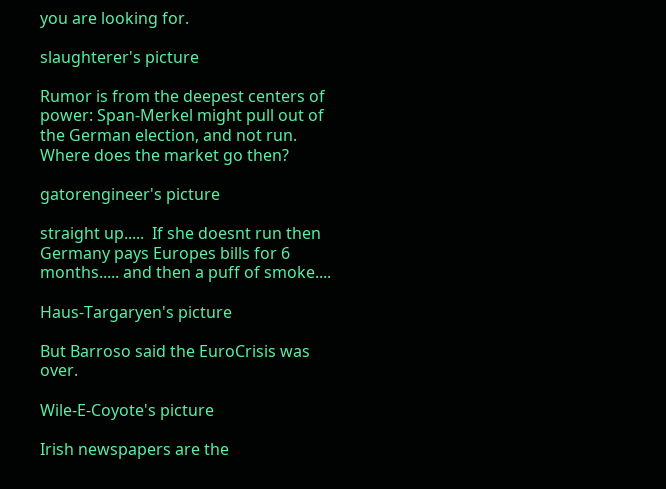you are looking for.

slaughterer's picture

Rumor is from the deepest centers of power: Span-Merkel might pull out of the German election, and not run.  Where does the market go then?

gatorengineer's picture

straight up.....  If she doesnt run then Germany pays Europes bills for 6 months..... and then a puff of smoke....

Haus-Targaryen's picture

But Barroso said the EuroCrisis was over.

Wile-E-Coyote's picture

Irish newspapers are the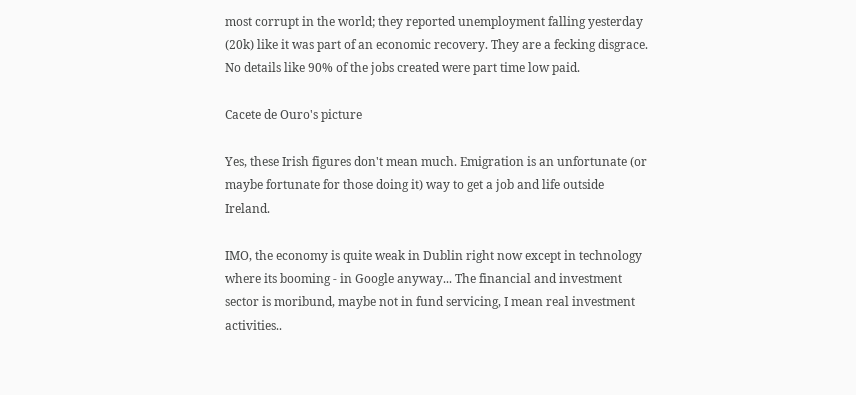most corrupt in the world; they reported unemployment falling yesterday (20k) like it was part of an economic recovery. They are a fecking disgrace. No details like 90% of the jobs created were part time low paid.

Cacete de Ouro's picture

Yes, these Irish figures don't mean much. Emigration is an unfortunate (or maybe fortunate for those doing it) way to get a job and life outside Ireland.

IMO, the economy is quite weak in Dublin right now except in technology where its booming - in Google anyway... The financial and investment sector is moribund, maybe not in fund servicing, I mean real investment activities..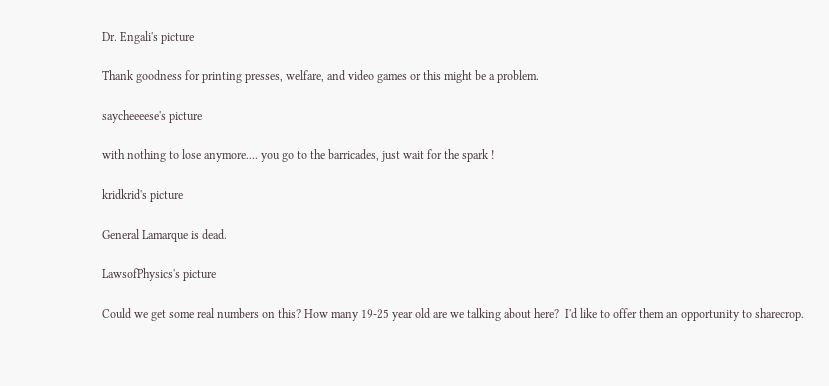Dr. Engali's picture

Thank goodness for printing presses, welfare, and video games or this might be a problem.

saycheeeese's picture

with nothing to lose anymore.... you go to the barricades, just wait for the spark !

kridkrid's picture

General Lamarque is dead.

LawsofPhysics's picture

Could we get some real numbers on this? How many 19-25 year old are we talking about here?  I'd like to offer them an opportunity to sharecrop.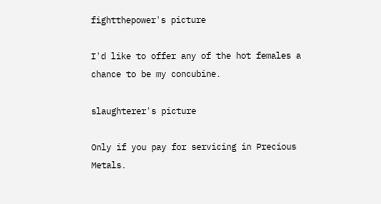fightthepower's picture

I'd like to offer any of the hot females a chance to be my concubine.

slaughterer's picture

Only if you pay for servicing in Precious Metals.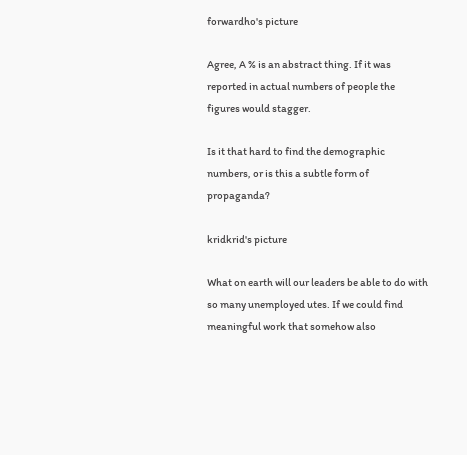forwardho's picture

Agree, A % is an abstract thing. If it was reported in actual numbers of people the figures would stagger.

Is it that hard to find the demographic numbers, or is this a subtle form of propaganda?

kridkrid's picture

What on earth will our leaders be able to do with so many unemployed utes. If we could find meaningful work that somehow also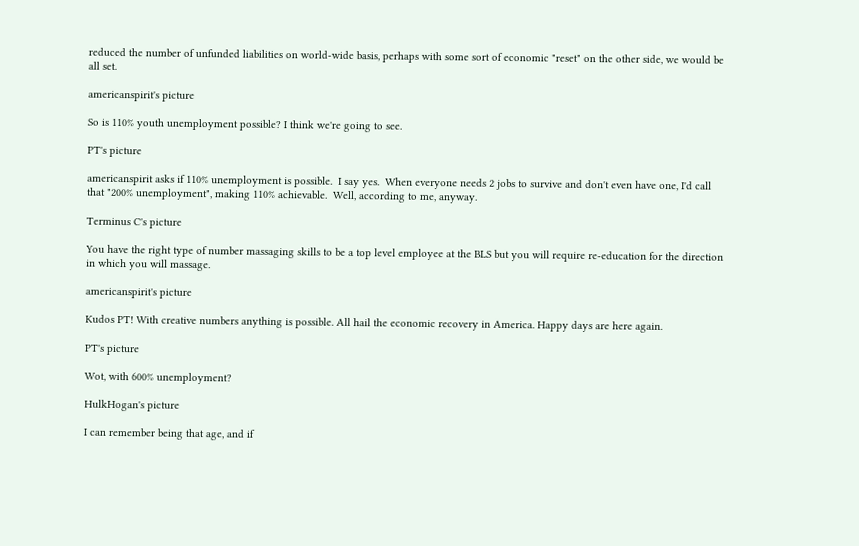reduced the number of unfunded liabilities on world-wide basis, perhaps with some sort of economic "reset" on the other side, we would be all set.

americanspirit's picture

So is 110% youth unemployment possible? I think we're going to see.

PT's picture

americanspirit asks if 110% unemployment is possible.  I say yes.  When everyone needs 2 jobs to survive and don't even have one, I'd call that "200% unemployment", making 110% achievable.  Well, according to me, anyway.

Terminus C's picture

You have the right type of number massaging skills to be a top level employee at the BLS but you will require re-education for the direction in which you will massage.

americanspirit's picture

Kudos PT! With creative numbers anything is possible. All hail the economic recovery in America. Happy days are here again.

PT's picture

Wot, with 600% unemployment?

HulkHogan's picture

I can remember being that age, and if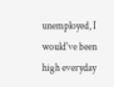unemployed, I would've been high everyday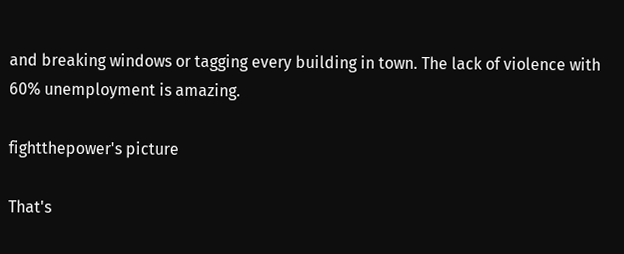and breaking windows or tagging every building in town. The lack of violence with 60% unemployment is amazing.

fightthepower's picture

That's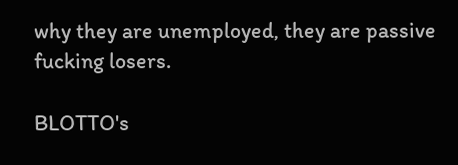why they are unemployed, they are passive fucking losers.

BLOTTO's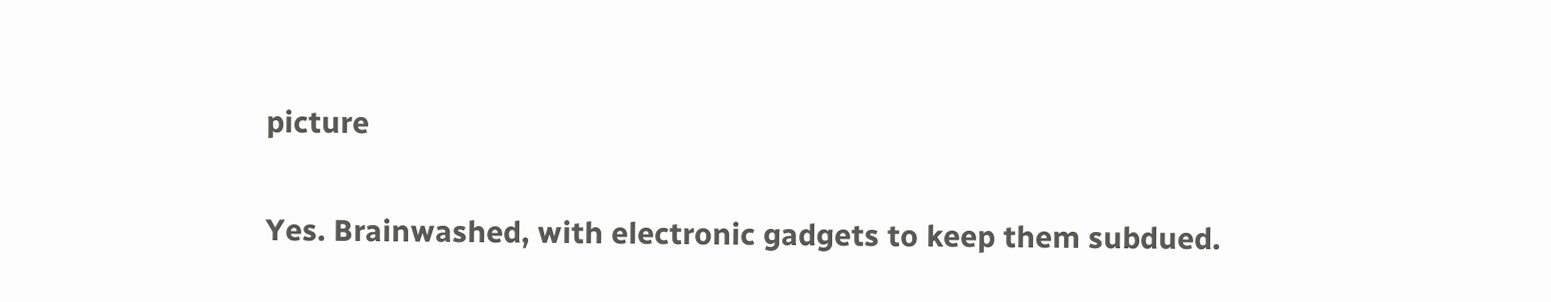picture

Yes. Brainwashed, with electronic gadgets to keep them subdued.